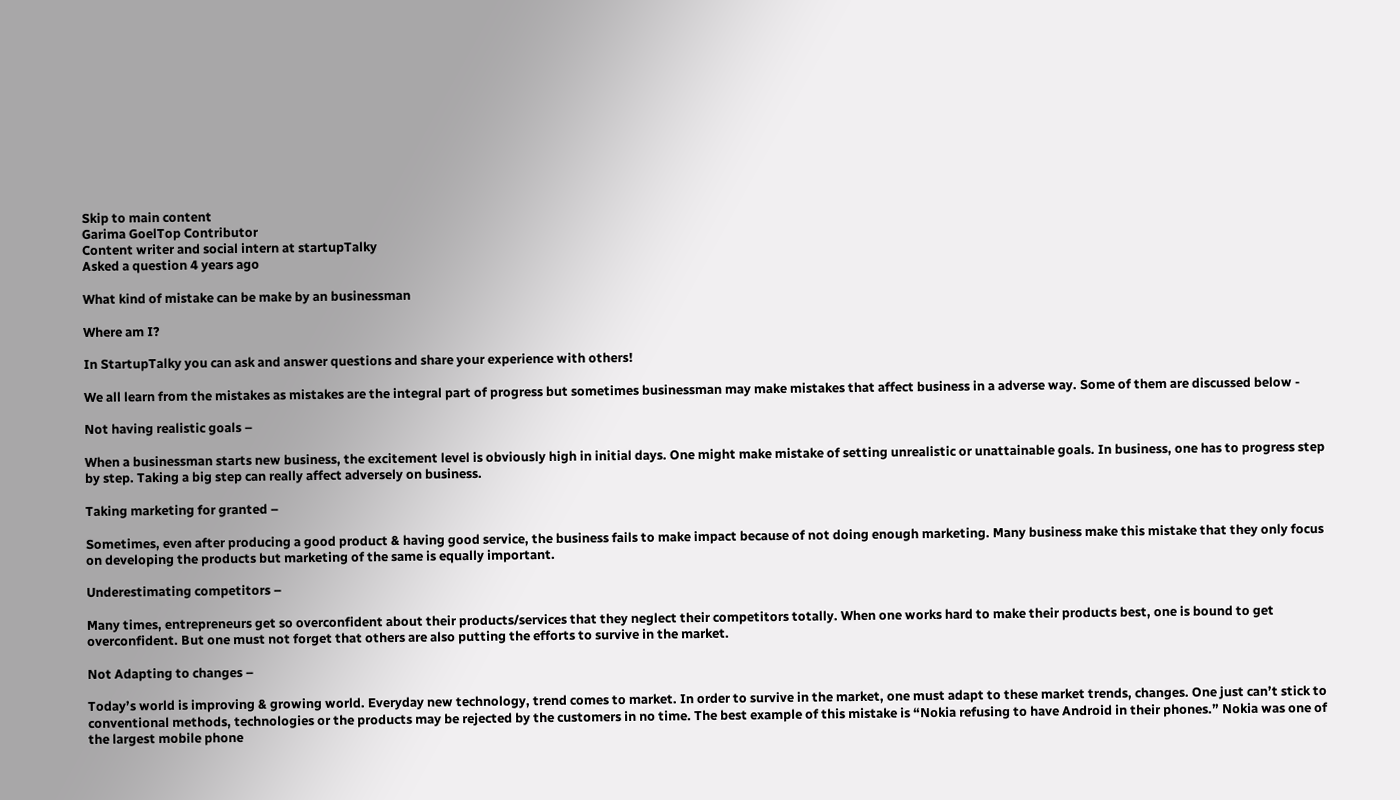Skip to main content
Garima GoelTop Contributor
Content writer and social intern at startupTalky
Asked a question 4 years ago

What kind of mistake can be make by an businessman

Where am I?

In StartupTalky you can ask and answer questions and share your experience with others!

We all learn from the mistakes as mistakes are the integral part of progress but sometimes businessman may make mistakes that affect business in a adverse way. Some of them are discussed below -

Not having realistic goals –

When a businessman starts new business, the excitement level is obviously high in initial days. One might make mistake of setting unrealistic or unattainable goals. In business, one has to progress step by step. Taking a big step can really affect adversely on business.

Taking marketing for granted –

Sometimes, even after producing a good product & having good service, the business fails to make impact because of not doing enough marketing. Many business make this mistake that they only focus on developing the products but marketing of the same is equally important.

Underestimating competitors –

Many times, entrepreneurs get so overconfident about their products/services that they neglect their competitors totally. When one works hard to make their products best, one is bound to get overconfident. But one must not forget that others are also putting the efforts to survive in the market.

Not Adapting to changes –

Today’s world is improving & growing world. Everyday new technology, trend comes to market. In order to survive in the market, one must adapt to these market trends, changes. One just can’t stick to conventional methods, technologies or the products may be rejected by the customers in no time. The best example of this mistake is “Nokia refusing to have Android in their phones.” Nokia was one of the largest mobile phone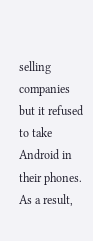selling companies but it refused to take Android in their phones. As a result,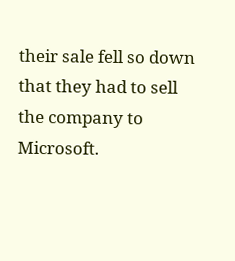their sale fell so down that they had to sell the company to Microsoft.